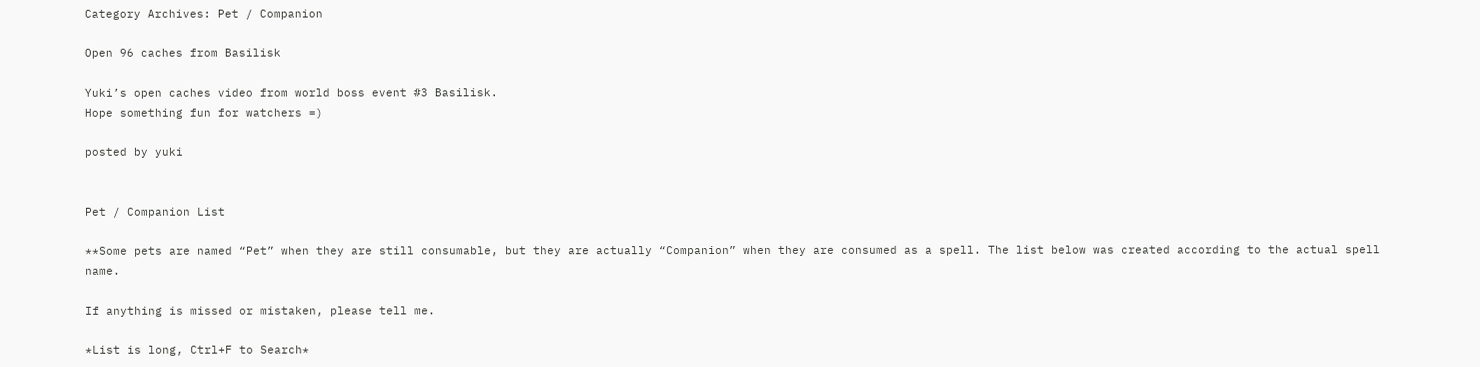Category Archives: Pet / Companion

Open 96 caches from Basilisk

Yuki’s open caches video from world boss event #3 Basilisk.
Hope something fun for watchers =)

posted by yuki


Pet / Companion List

**Some pets are named “Pet” when they are still consumable, but they are actually “Companion” when they are consumed as a spell. The list below was created according to the actual spell name.

If anything is missed or mistaken, please tell me.

*List is long, Ctrl+F to Search*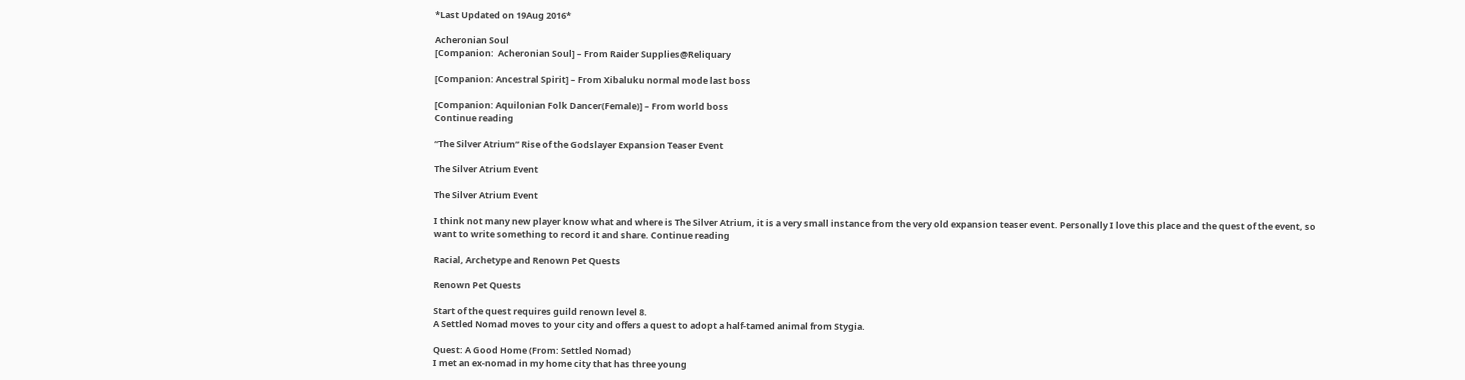*Last Updated on 19Aug 2016*

Acheronian Soul
[Companion:  Acheronian Soul] – From Raider Supplies@Reliquary

[Companion: Ancestral Spirit] – From Xibaluku normal mode last boss

[Companion: Aquilonian Folk Dancer(Female)] – From world boss
Continue reading

“The Silver Atrium” Rise of the Godslayer Expansion Teaser Event

The Silver Atrium Event

The Silver Atrium Event

I think not many new player know what and where is The Silver Atrium, it is a very small instance from the very old expansion teaser event. Personally I love this place and the quest of the event, so want to write something to record it and share. Continue reading

Racial, Archetype and Renown Pet Quests

Renown Pet Quests

Start of the quest requires guild renown level 8.
A Settled Nomad moves to your city and offers a quest to adopt a half-tamed animal from Stygia.

Quest: A Good Home (From: Settled Nomad)
I met an ex-nomad in my home city that has three young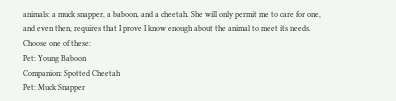animals: a muck snapper, a baboon, and a cheetah. She will only permit me to care for one, and even then, requires that I prove I know enough about the animal to meet its needs.
Choose one of these:
Pet: Young Baboon
Companion: Spotted Cheetah
Pet: Muck Snapper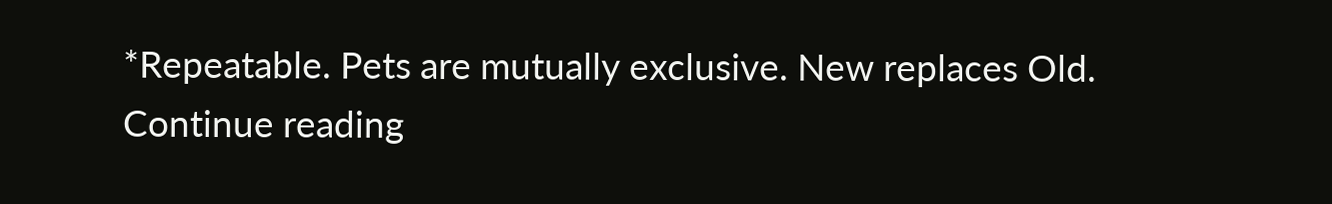*Repeatable. Pets are mutually exclusive. New replaces Old.
Continue reading